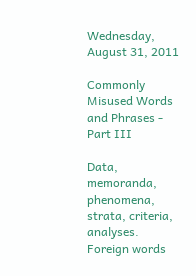Wednesday, August 31, 2011

Commonly Misused Words and Phrases - Part III

Data, memoranda, phenomena, strata, criteria, analyses. Foreign words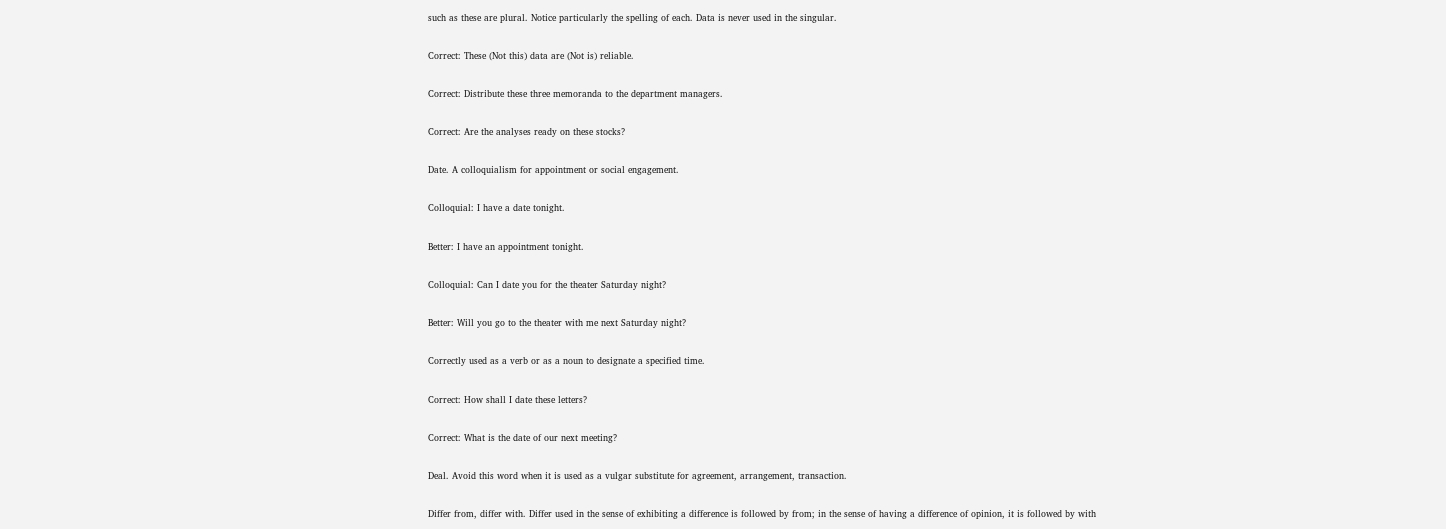such as these are plural. Notice particularly the spelling of each. Data is never used in the singular.

Correct: These (Not this) data are (Not is) reliable.

Correct: Distribute these three memoranda to the department managers.

Correct: Are the analyses ready on these stocks?

Date. A colloquialism for appointment or social engagement.

Colloquial: I have a date tonight.

Better: I have an appointment tonight.

Colloquial: Can I date you for the theater Saturday night?

Better: Will you go to the theater with me next Saturday night?

Correctly used as a verb or as a noun to designate a specified time.

Correct: How shall I date these letters?

Correct: What is the date of our next meeting?

Deal. Avoid this word when it is used as a vulgar substitute for agreement, arrangement, transaction.

Differ from, differ with. Differ used in the sense of exhibiting a difference is followed by from; in the sense of having a difference of opinion, it is followed by with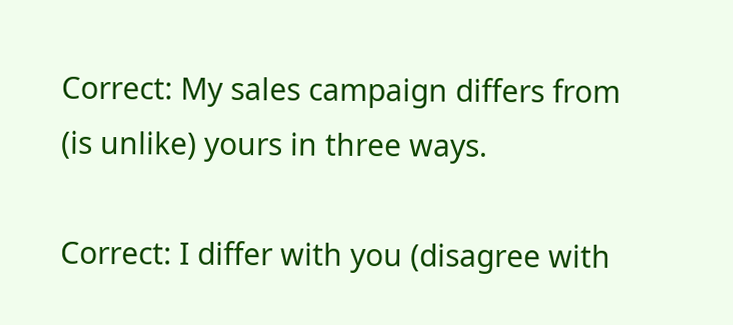Correct: My sales campaign differs from (is unlike) yours in three ways.

Correct: I differ with you (disagree with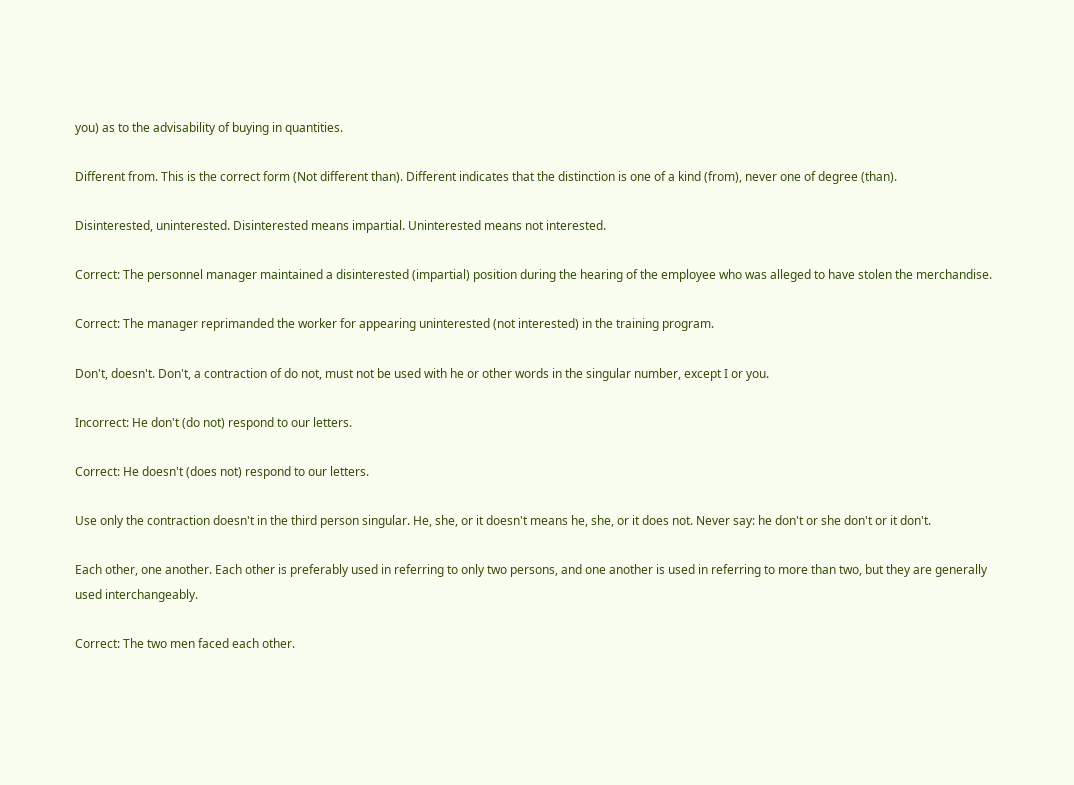you) as to the advisability of buying in quantities.

Different from. This is the correct form (Not different than). Different indicates that the distinction is one of a kind (from), never one of degree (than).

Disinterested, uninterested. Disinterested means impartial. Uninterested means not interested.

Correct: The personnel manager maintained a disinterested (impartial) position during the hearing of the employee who was alleged to have stolen the merchandise.

Correct: The manager reprimanded the worker for appearing uninterested (not interested) in the training program.

Don't, doesn't. Don't, a contraction of do not, must not be used with he or other words in the singular number, except I or you.

Incorrect: He don't (do not) respond to our letters.

Correct: He doesn't (does not) respond to our letters.

Use only the contraction doesn't in the third person singular. He, she, or it doesn't means he, she, or it does not. Never say: he don't or she don't or it don't.

Each other, one another. Each other is preferably used in referring to only two persons, and one another is used in referring to more than two, but they are generally used interchangeably.

Correct: The two men faced each other.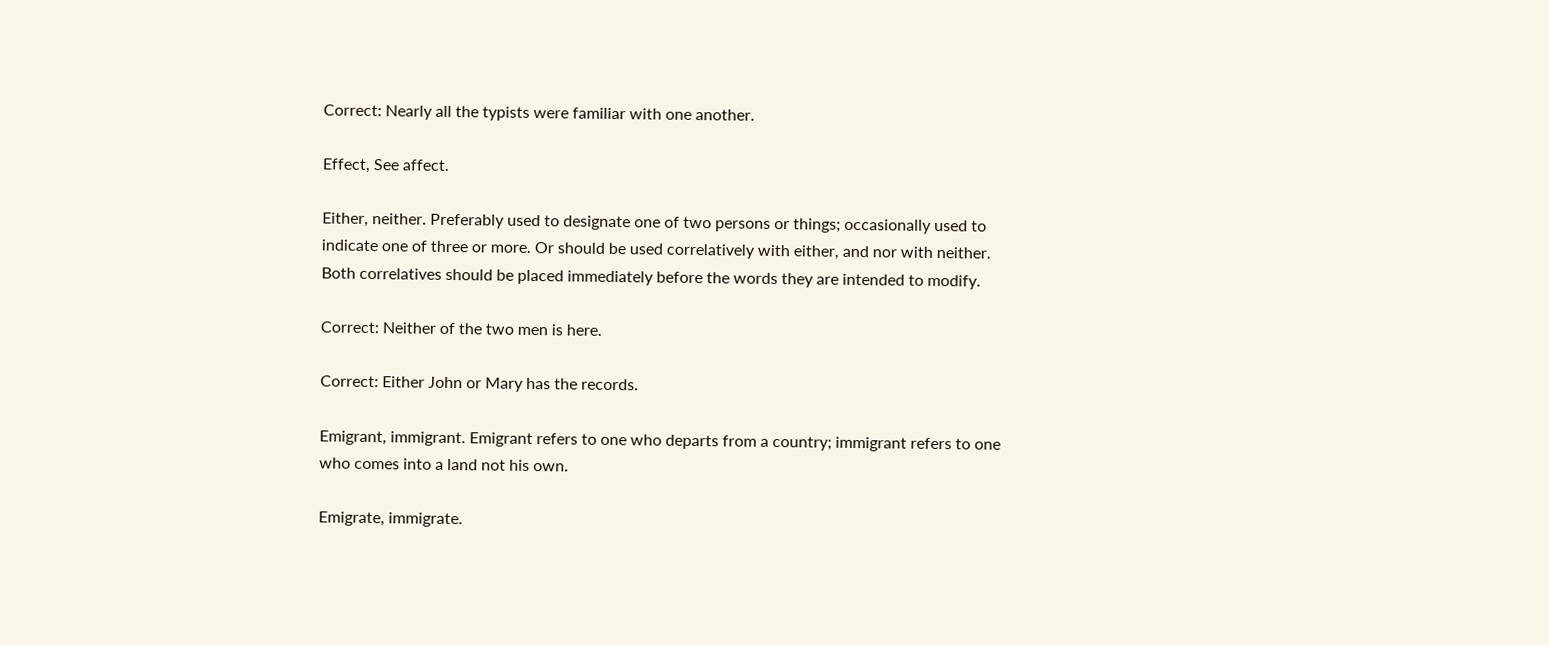Correct: Nearly all the typists were familiar with one another.

Effect, See affect.

Either, neither. Preferably used to designate one of two persons or things; occasionally used to indicate one of three or more. Or should be used correlatively with either, and nor with neither. Both correlatives should be placed immediately before the words they are intended to modify.

Correct: Neither of the two men is here.

Correct: Either John or Mary has the records.

Emigrant, immigrant. Emigrant refers to one who departs from a country; immigrant refers to one who comes into a land not his own.

Emigrate, immigrate.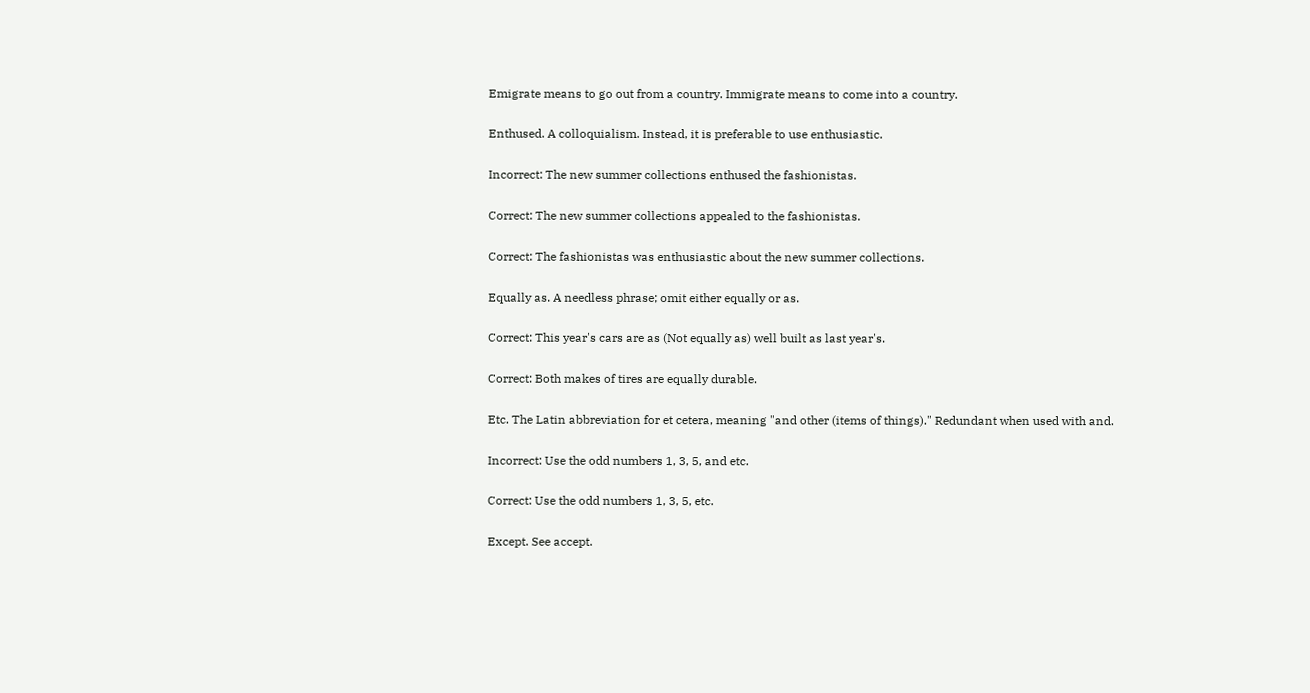Emigrate means to go out from a country. Immigrate means to come into a country.

Enthused. A colloquialism. Instead, it is preferable to use enthusiastic.

Incorrect: The new summer collections enthused the fashionistas.

Correct: The new summer collections appealed to the fashionistas.

Correct: The fashionistas was enthusiastic about the new summer collections.

Equally as. A needless phrase; omit either equally or as.

Correct: This year's cars are as (Not equally as) well built as last year's.

Correct: Both makes of tires are equally durable.

Etc. The Latin abbreviation for et cetera, meaning "and other (items of things)." Redundant when used with and.

Incorrect: Use the odd numbers 1, 3, 5, and etc.

Correct: Use the odd numbers 1, 3, 5, etc.

Except. See accept.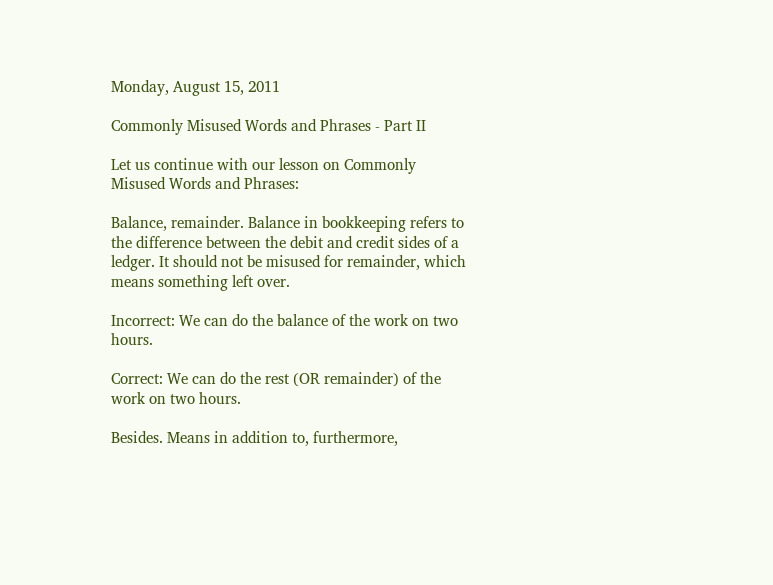Monday, August 15, 2011

Commonly Misused Words and Phrases - Part II

Let us continue with our lesson on Commonly Misused Words and Phrases:

Balance, remainder. Balance in bookkeeping refers to the difference between the debit and credit sides of a ledger. It should not be misused for remainder, which means something left over.

Incorrect: We can do the balance of the work on two hours.

Correct: We can do the rest (OR remainder) of the work on two hours.

Besides. Means in addition to, furthermore,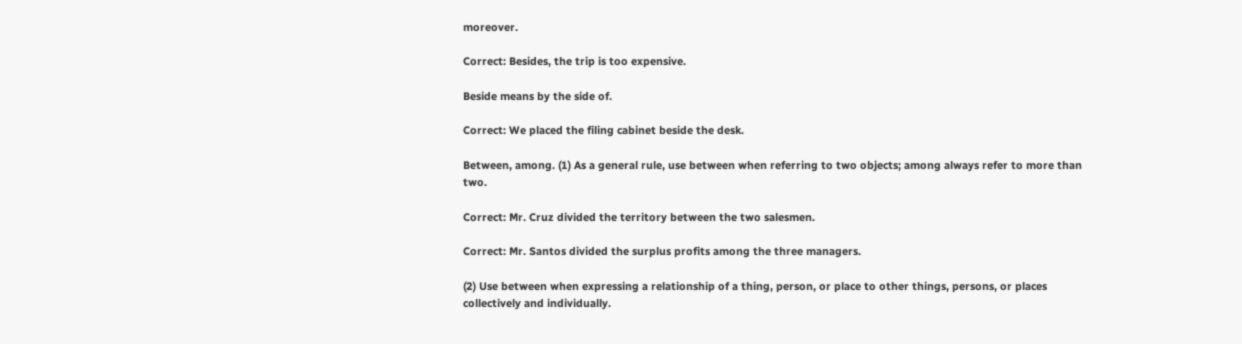moreover.

Correct: Besides, the trip is too expensive.

Beside means by the side of.

Correct: We placed the filing cabinet beside the desk.

Between, among. (1) As a general rule, use between when referring to two objects; among always refer to more than two.

Correct: Mr. Cruz divided the territory between the two salesmen.

Correct: Mr. Santos divided the surplus profits among the three managers.

(2) Use between when expressing a relationship of a thing, person, or place to other things, persons, or places collectively and individually.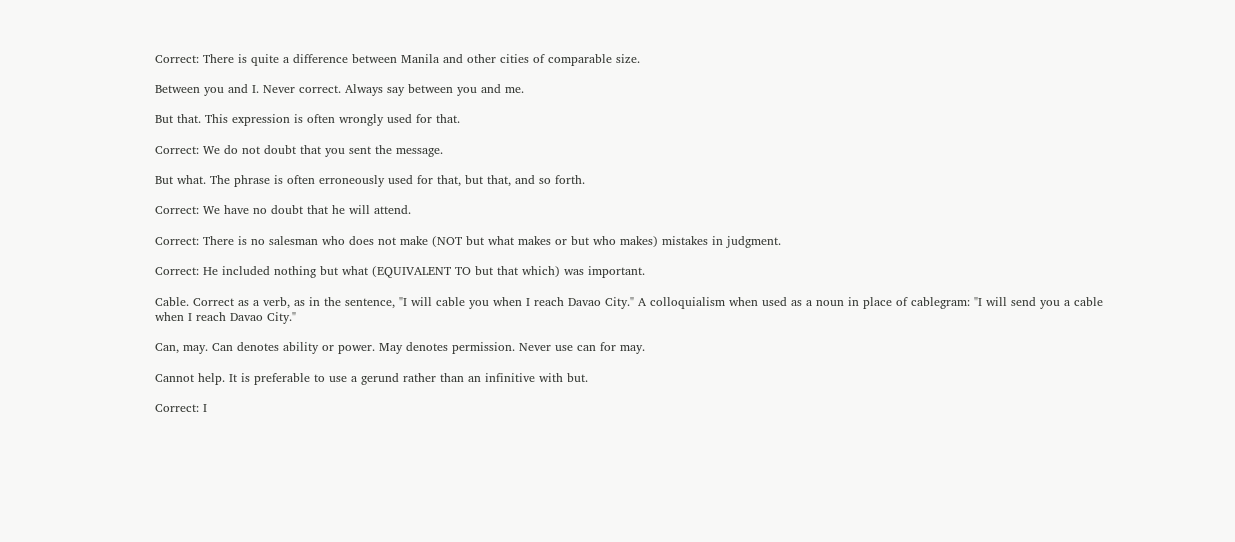Correct: There is quite a difference between Manila and other cities of comparable size.

Between you and I. Never correct. Always say between you and me.

But that. This expression is often wrongly used for that.

Correct: We do not doubt that you sent the message.

But what. The phrase is often erroneously used for that, but that, and so forth.

Correct: We have no doubt that he will attend.

Correct: There is no salesman who does not make (NOT but what makes or but who makes) mistakes in judgment.

Correct: He included nothing but what (EQUIVALENT TO but that which) was important.

Cable. Correct as a verb, as in the sentence, "I will cable you when I reach Davao City." A colloquialism when used as a noun in place of cablegram: "I will send you a cable when I reach Davao City."

Can, may. Can denotes ability or power. May denotes permission. Never use can for may.

Cannot help. It is preferable to use a gerund rather than an infinitive with but.

Correct: I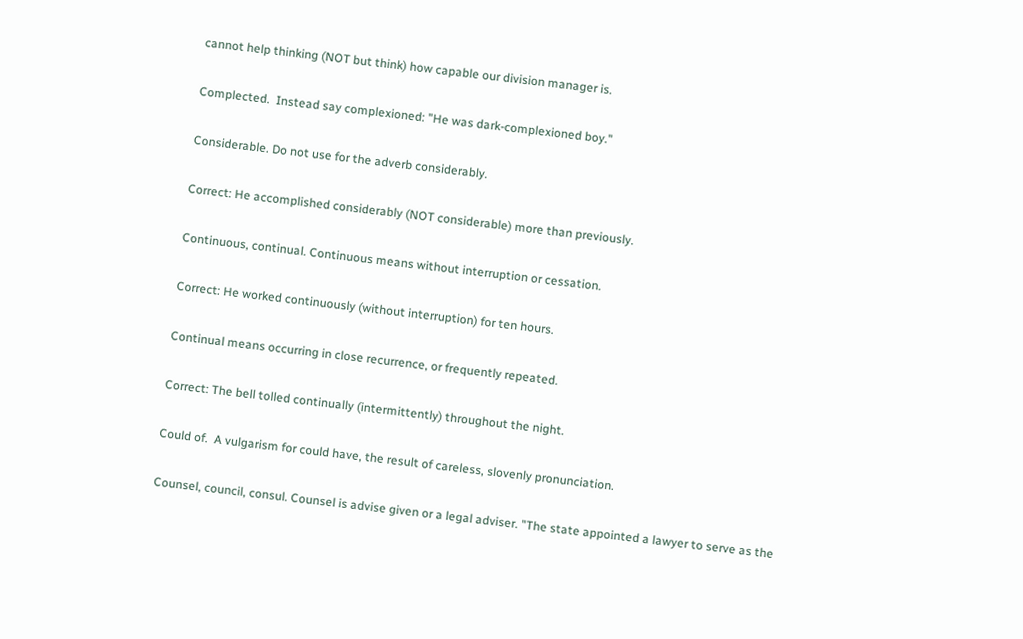cannot help thinking (NOT but think) how capable our division manager is.

Complected.  Instead say complexioned: "He was dark-complexioned boy."

Considerable. Do not use for the adverb considerably.

Correct: He accomplished considerably (NOT considerable) more than previously.

Continuous, continual. Continuous means without interruption or cessation.

Correct: He worked continuously (without interruption) for ten hours.

Continual means occurring in close recurrence, or frequently repeated.

Correct: The bell tolled continually (intermittently) throughout the night.

Could of.  A vulgarism for could have, the result of careless, slovenly pronunciation.

Counsel, council, consul. Counsel is advise given or a legal adviser. "The state appointed a lawyer to serve as the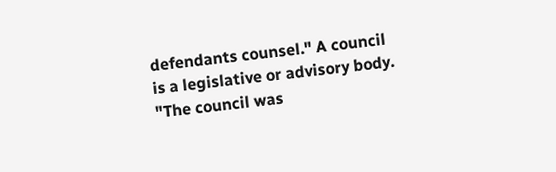defendants counsel." A council is a legislative or advisory body. "The council was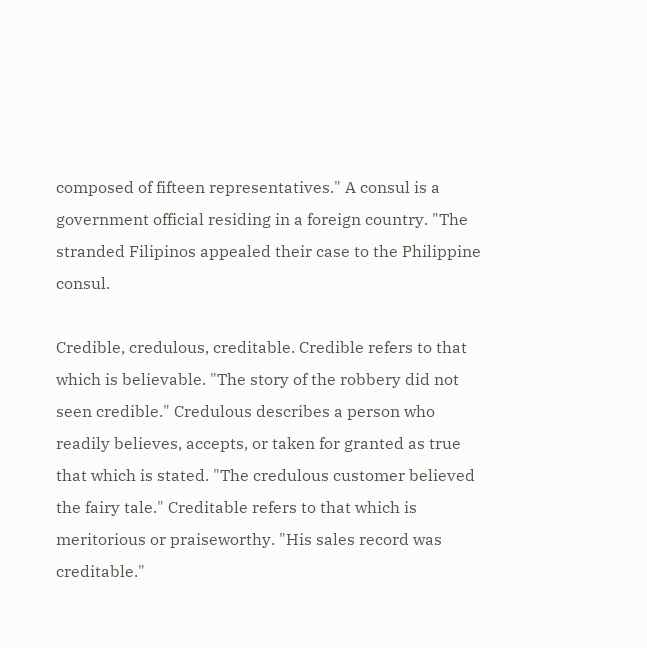composed of fifteen representatives." A consul is a government official residing in a foreign country. "The stranded Filipinos appealed their case to the Philippine consul.

Credible, credulous, creditable. Credible refers to that which is believable. "The story of the robbery did not seen credible." Credulous describes a person who readily believes, accepts, or taken for granted as true that which is stated. "The credulous customer believed the fairy tale." Creditable refers to that which is meritorious or praiseworthy. "His sales record was creditable."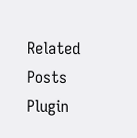Related Posts Plugin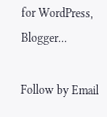for WordPress, Blogger...

Follow by Email